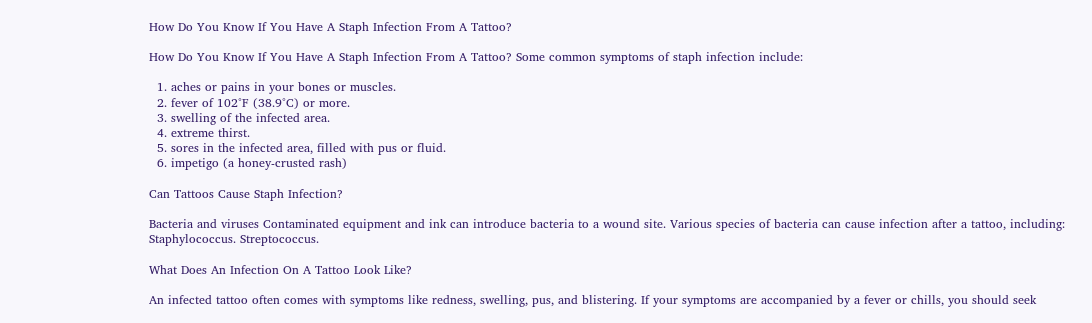How Do You Know If You Have A Staph Infection From A Tattoo?

How Do You Know If You Have A Staph Infection From A Tattoo? Some common symptoms of staph infection include:

  1. aches or pains in your bones or muscles.
  2. fever of 102°F (38.9°C) or more.
  3. swelling of the infected area.
  4. extreme thirst.
  5. sores in the infected area, filled with pus or fluid.
  6. impetigo (a honey-crusted rash)

Can Tattoos Cause Staph Infection?

Bacteria and viruses Contaminated equipment and ink can introduce bacteria to a wound site. Various species of bacteria can cause infection after a tattoo, including: Staphylococcus. Streptococcus.

What Does An Infection On A Tattoo Look Like?

An infected tattoo often comes with symptoms like redness, swelling, pus, and blistering. If your symptoms are accompanied by a fever or chills, you should seek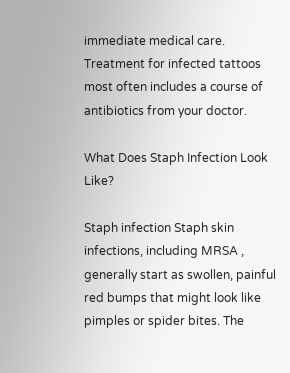immediate medical care. Treatment for infected tattoos most often includes a course of antibiotics from your doctor.

What Does Staph Infection Look Like?

Staph infection Staph skin infections, including MRSA , generally start as swollen, painful red bumps that might look like pimples or spider bites. The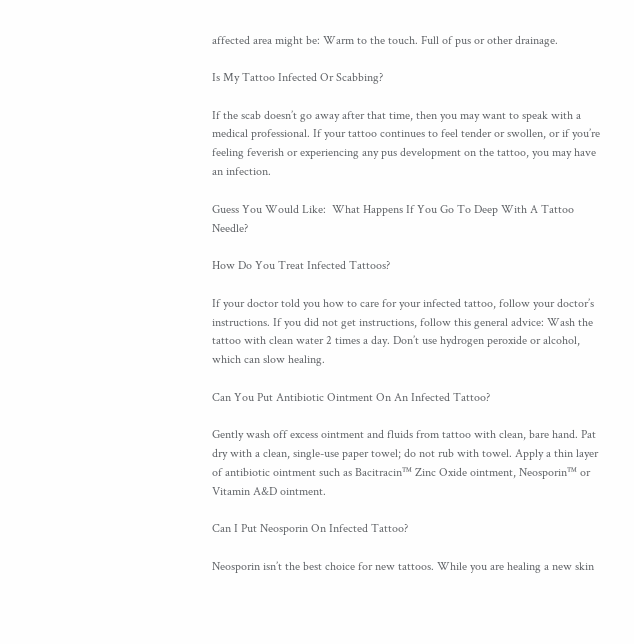affected area might be: Warm to the touch. Full of pus or other drainage.

Is My Tattoo Infected Or Scabbing?

If the scab doesn’t go away after that time, then you may want to speak with a medical professional. If your tattoo continues to feel tender or swollen, or if you’re feeling feverish or experiencing any pus development on the tattoo, you may have an infection.

Guess You Would Like:  What Happens If You Go To Deep With A Tattoo Needle?

How Do You Treat Infected Tattoos?

If your doctor told you how to care for your infected tattoo, follow your doctor’s instructions. If you did not get instructions, follow this general advice: Wash the tattoo with clean water 2 times a day. Don’t use hydrogen peroxide or alcohol, which can slow healing.

Can You Put Antibiotic Ointment On An Infected Tattoo?

Gently wash off excess ointment and fluids from tattoo with clean, bare hand. Pat dry with a clean, single-use paper towel; do not rub with towel. Apply a thin layer of antibiotic ointment such as Bacitracin™ Zinc Oxide ointment, Neosporin™ or Vitamin A&D ointment.

Can I Put Neosporin On Infected Tattoo?

Neosporin isn’t the best choice for new tattoos. While you are healing a new skin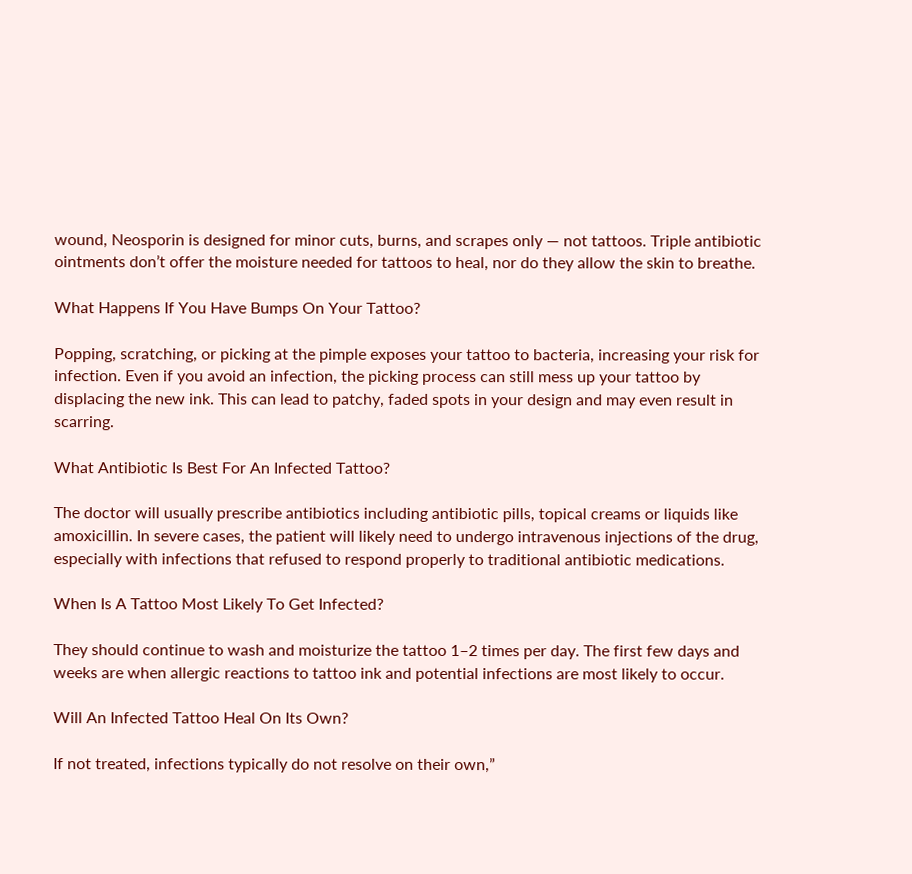wound, Neosporin is designed for minor cuts, burns, and scrapes only — not tattoos. Triple antibiotic ointments don’t offer the moisture needed for tattoos to heal, nor do they allow the skin to breathe.

What Happens If You Have Bumps On Your Tattoo?

Popping, scratching, or picking at the pimple exposes your tattoo to bacteria, increasing your risk for infection. Even if you avoid an infection, the picking process can still mess up your tattoo by displacing the new ink. This can lead to patchy, faded spots in your design and may even result in scarring.

What Antibiotic Is Best For An Infected Tattoo?

The doctor will usually prescribe antibiotics including antibiotic pills, topical creams or liquids like amoxicillin. In severe cases, the patient will likely need to undergo intravenous injections of the drug, especially with infections that refused to respond properly to traditional antibiotic medications.

When Is A Tattoo Most Likely To Get Infected?

They should continue to wash and moisturize the tattoo 1–2 times per day. The first few days and weeks are when allergic reactions to tattoo ink and potential infections are most likely to occur.

Will An Infected Tattoo Heal On Its Own?

If not treated, infections typically do not resolve on their own,”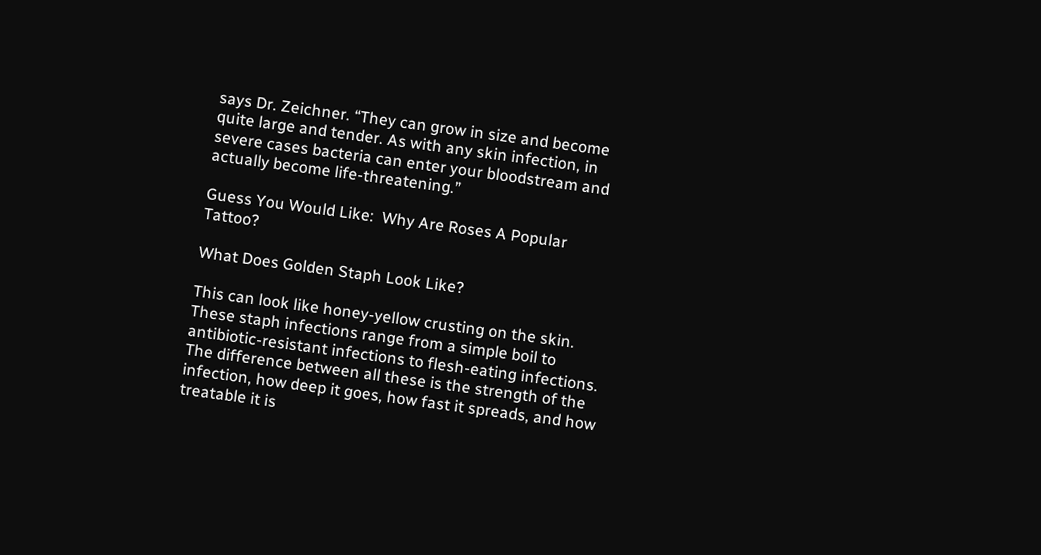says Dr. Zeichner. “They can grow in size and become quite large and tender. As with any skin infection, in severe cases bacteria can enter your bloodstream and actually become life-threatening.”

Guess You Would Like:  Why Are Roses A Popular Tattoo?

What Does Golden Staph Look Like?

This can look like honey-yellow crusting on the skin. These staph infections range from a simple boil to antibiotic-resistant infections to flesh-eating infections. The difference between all these is the strength of the infection, how deep it goes, how fast it spreads, and how treatable it is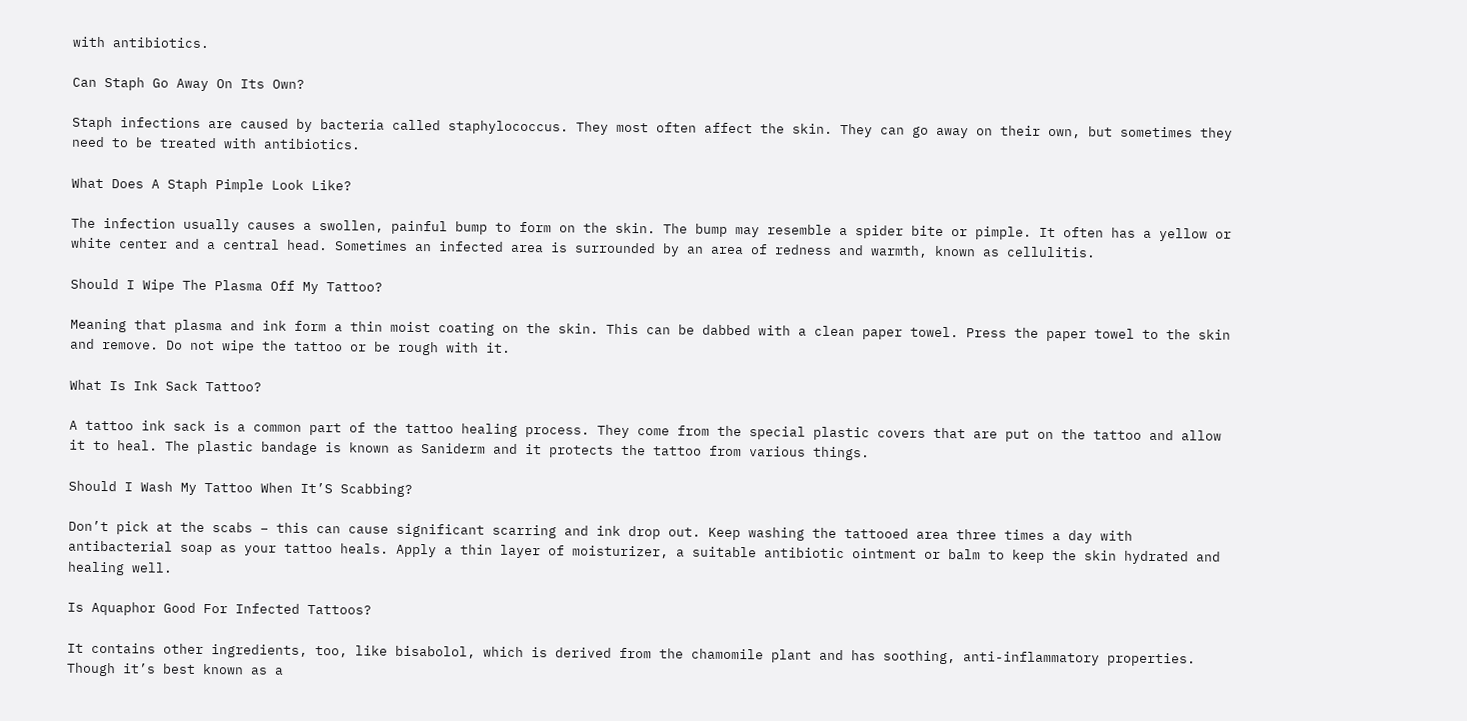with antibiotics.

Can Staph Go Away On Its Own?

Staph infections are caused by bacteria called staphylococcus. They most often affect the skin. They can go away on their own, but sometimes they need to be treated with antibiotics.

What Does A Staph Pimple Look Like?

The infection usually causes a swollen, painful bump to form on the skin. The bump may resemble a spider bite or pimple. It often has a yellow or white center and a central head. Sometimes an infected area is surrounded by an area of redness and warmth, known as cellulitis.

Should I Wipe The Plasma Off My Tattoo?

Meaning that plasma and ink form a thin moist coating on the skin. This can be dabbed with a clean paper towel. Press the paper towel to the skin and remove. Do not wipe the tattoo or be rough with it.

What Is Ink Sack Tattoo?

A tattoo ink sack is a common part of the tattoo healing process. They come from the special plastic covers that are put on the tattoo and allow it to heal. The plastic bandage is known as Saniderm and it protects the tattoo from various things.

Should I Wash My Tattoo When It’S Scabbing?

Don’t pick at the scabs – this can cause significant scarring and ink drop out. Keep washing the tattooed area three times a day with antibacterial soap as your tattoo heals. Apply a thin layer of moisturizer, a suitable antibiotic ointment or balm to keep the skin hydrated and healing well.

Is Aquaphor Good For Infected Tattoos?

It contains other ingredients, too, like bisabolol, which is derived from the chamomile plant and has soothing, anti-inflammatory properties. Though it’s best known as a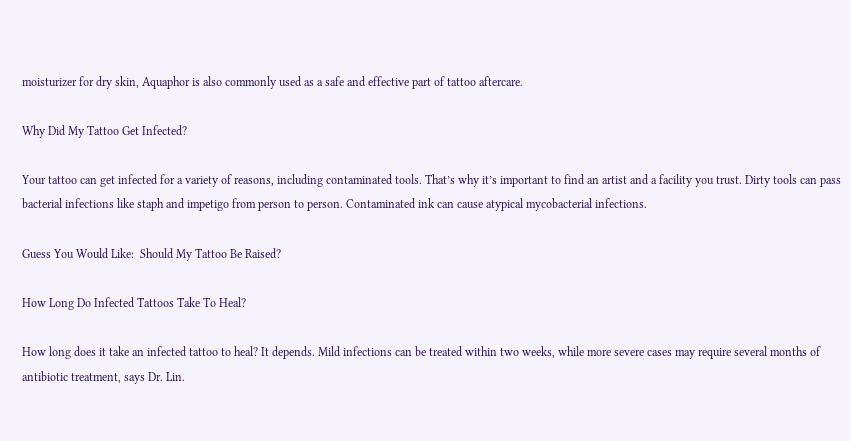moisturizer for dry skin, Aquaphor is also commonly used as a safe and effective part of tattoo aftercare.

Why Did My Tattoo Get Infected?

Your tattoo can get infected for a variety of reasons, including contaminated tools. That’s why it’s important to find an artist and a facility you trust. Dirty tools can pass bacterial infections like staph and impetigo from person to person. Contaminated ink can cause atypical mycobacterial infections.

Guess You Would Like:  Should My Tattoo Be Raised?

How Long Do Infected Tattoos Take To Heal?

How long does it take an infected tattoo to heal? It depends. Mild infections can be treated within two weeks, while more severe cases may require several months of antibiotic treatment, says Dr. Lin.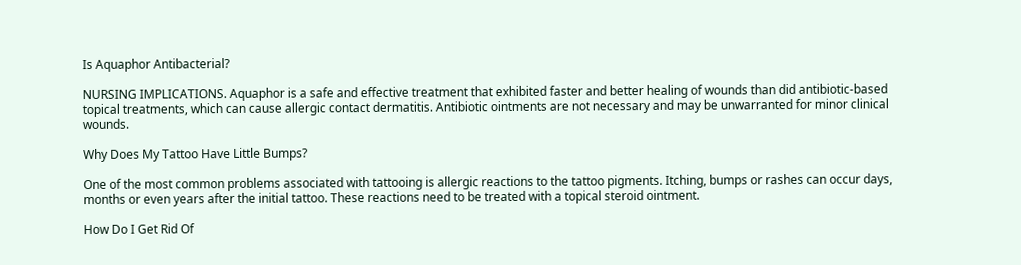Is Aquaphor Antibacterial?

NURSING IMPLICATIONS. Aquaphor is a safe and effective treatment that exhibited faster and better healing of wounds than did antibiotic-based topical treatments, which can cause allergic contact dermatitis. Antibiotic ointments are not necessary and may be unwarranted for minor clinical wounds.

Why Does My Tattoo Have Little Bumps?

One of the most common problems associated with tattooing is allergic reactions to the tattoo pigments. Itching, bumps or rashes can occur days, months or even years after the initial tattoo. These reactions need to be treated with a topical steroid ointment.

How Do I Get Rid Of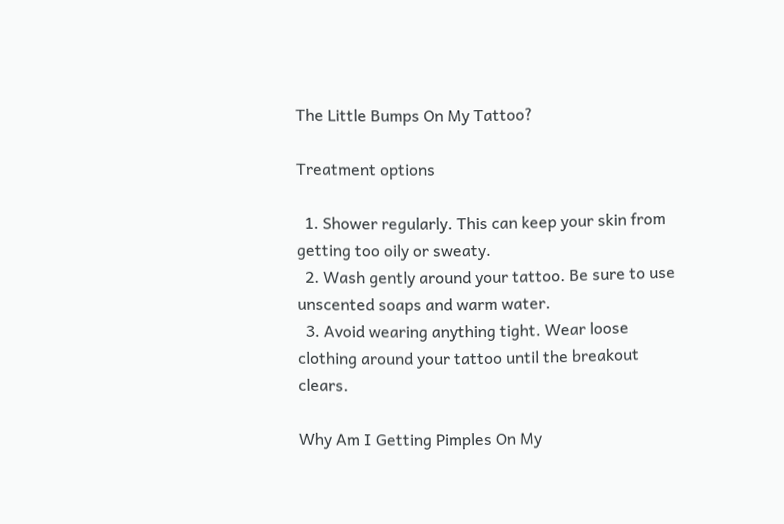The Little Bumps On My Tattoo?

Treatment options

  1. Shower regularly. This can keep your skin from getting too oily or sweaty.
  2. Wash gently around your tattoo. Be sure to use unscented soaps and warm water.
  3. Avoid wearing anything tight. Wear loose clothing around your tattoo until the breakout clears.

Why Am I Getting Pimples On My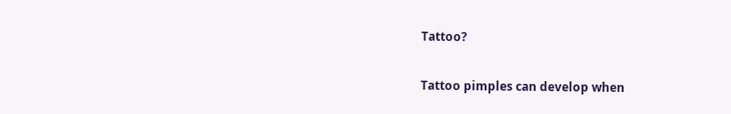Tattoo?

Tattoo pimples can develop when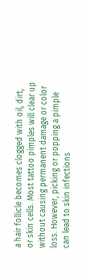a hair follicle becomes clogged with oil, dirt, or skin cells. Most tattoo pimples will clear up without causing permanent damage or color loss. However, picking or popping a pimple can lead to skin infections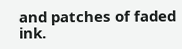and patches of faded ink.